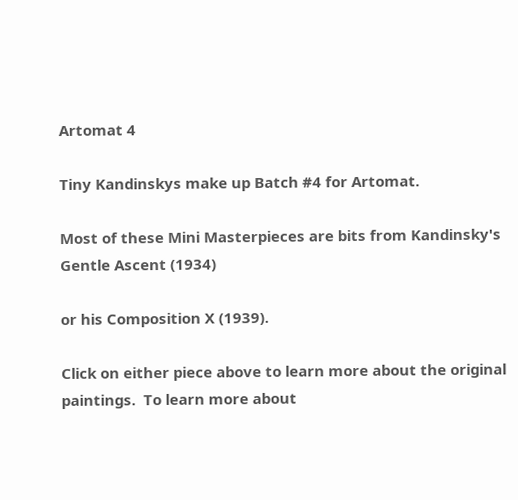Artomat 4

Tiny Kandinskys make up Batch #4 for Artomat.

Most of these Mini Masterpieces are bits from Kandinsky's Gentle Ascent (1934)

or his Composition X (1939).

Click on either piece above to learn more about the original paintings.  To learn more about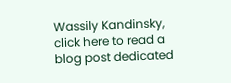Wassily Kandinsky, click here to read a blog post dedicated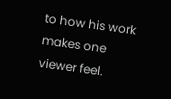to how his work makes one viewer feel.